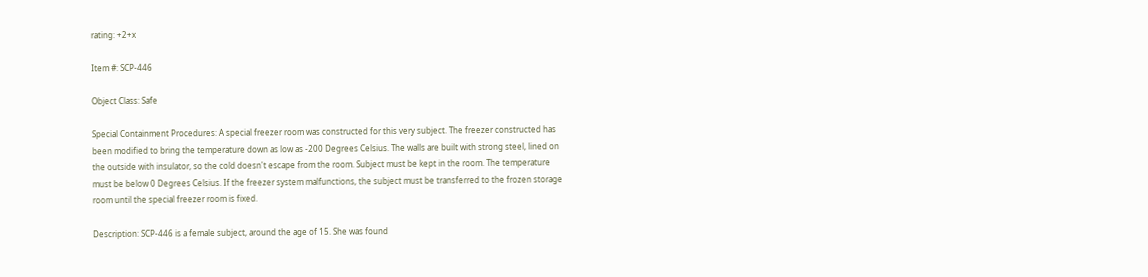rating: +2+x

Item #: SCP-446

Object Class: Safe

Special Containment Procedures: A special freezer room was constructed for this very subject. The freezer constructed has been modified to bring the temperature down as low as -200 Degrees Celsius. The walls are built with strong steel, lined on the outside with insulator, so the cold doesn't escape from the room. Subject must be kept in the room. The temperature must be below 0 Degrees Celsius. If the freezer system malfunctions, the subject must be transferred to the frozen storage room until the special freezer room is fixed.

Description: SCP-446 is a female subject, around the age of 15. She was found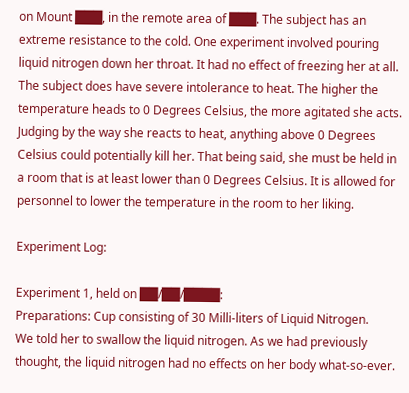on Mount ███, in the remote area of ███. The subject has an extreme resistance to the cold. One experiment involved pouring liquid nitrogen down her throat. It had no effect of freezing her at all. The subject does have severe intolerance to heat. The higher the temperature heads to 0 Degrees Celsius, the more agitated she acts. Judging by the way she reacts to heat, anything above 0 Degrees Celsius could potentially kill her. That being said, she must be held in a room that is at least lower than 0 Degrees Celsius. It is allowed for personnel to lower the temperature in the room to her liking.

Experiment Log:

Experiment 1, held on ██/██/████:
Preparations: Cup consisting of 30 Milli-liters of Liquid Nitrogen.
We told her to swallow the liquid nitrogen. As we had previously thought, the liquid nitrogen had no effects on her body what-so-ever.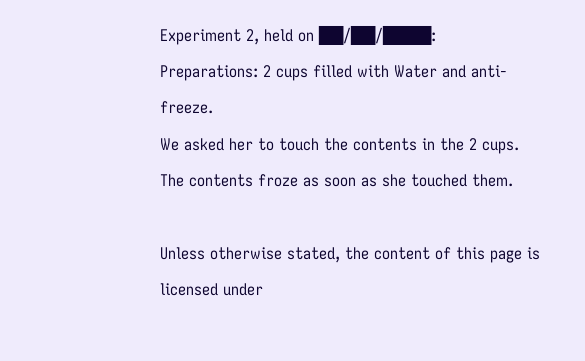Experiment 2, held on ██/██/████:
Preparations: 2 cups filled with Water and anti-freeze.
We asked her to touch the contents in the 2 cups. The contents froze as soon as she touched them.

Unless otherwise stated, the content of this page is licensed under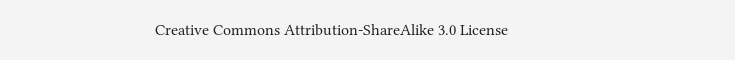Creative Commons Attribution-ShareAlike 3.0 License